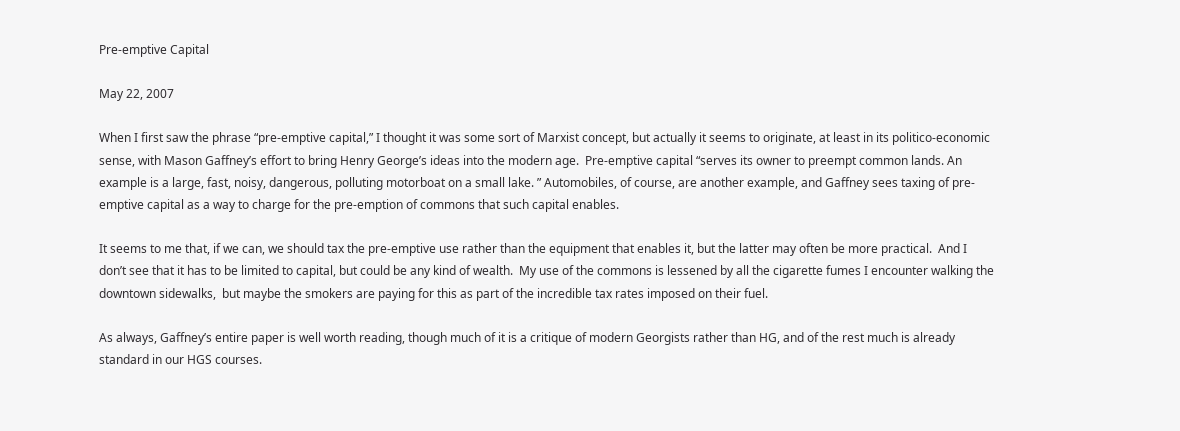Pre-emptive Capital

May 22, 2007

When I first saw the phrase “pre-emptive capital,” I thought it was some sort of Marxist concept, but actually it seems to originate, at least in its politico-economic sense, with Mason Gaffney’s effort to bring Henry George’s ideas into the modern age.  Pre-emptive capital “serves its owner to preempt common lands. An example is a large, fast, noisy, dangerous, polluting motorboat on a small lake. ” Automobiles, of course, are another example, and Gaffney sees taxing of pre-emptive capital as a way to charge for the pre-emption of commons that such capital enables.

It seems to me that, if we can, we should tax the pre-emptive use rather than the equipment that enables it, but the latter may often be more practical.  And I don’t see that it has to be limited to capital, but could be any kind of wealth.  My use of the commons is lessened by all the cigarette fumes I encounter walking the downtown sidewalks,  but maybe the smokers are paying for this as part of the incredible tax rates imposed on their fuel.

As always, Gaffney’s entire paper is well worth reading, though much of it is a critique of modern Georgists rather than HG, and of the rest much is already standard in our HGS courses.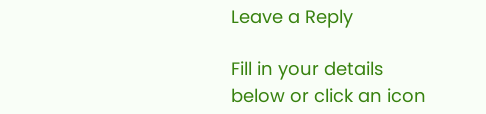Leave a Reply

Fill in your details below or click an icon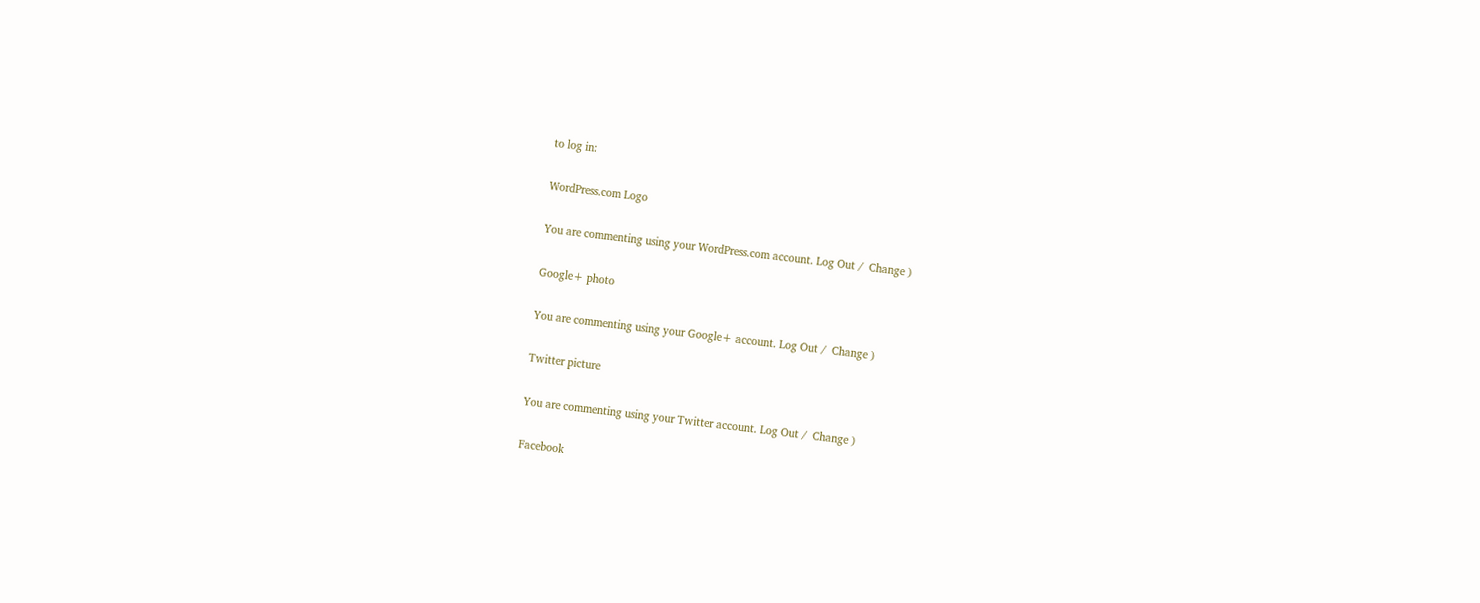to log in:

WordPress.com Logo

You are commenting using your WordPress.com account. Log Out /  Change )

Google+ photo

You are commenting using your Google+ account. Log Out /  Change )

Twitter picture

You are commenting using your Twitter account. Log Out /  Change )

Facebook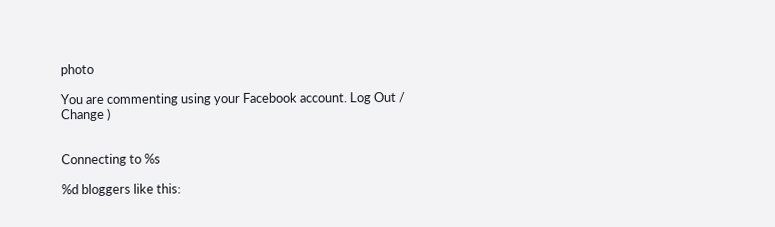photo

You are commenting using your Facebook account. Log Out /  Change )


Connecting to %s

%d bloggers like this: